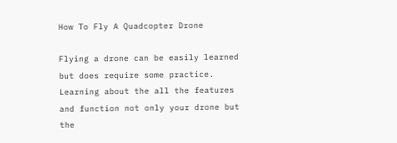How To Fly A Quadcopter Drone

Flying a drone can be easily learned but does require some practice. Learning about the all the features and function not only your drone but the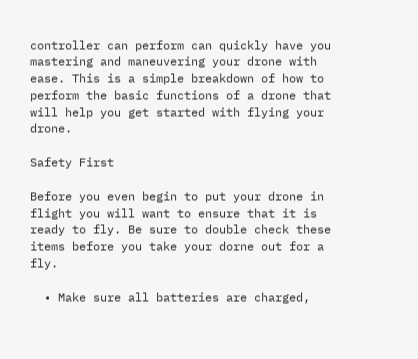controller can perform can quickly have you mastering and maneuvering your drone with ease. This is a simple breakdown of how to perform the basic functions of a drone that will help you get started with flying your drone.

Safety First

Before you even begin to put your drone in flight you will want to ensure that it is ready to fly. Be sure to double check these items before you take your dorne out for a fly.

  • Make sure all batteries are charged,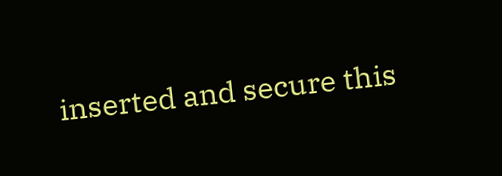inserted and secure this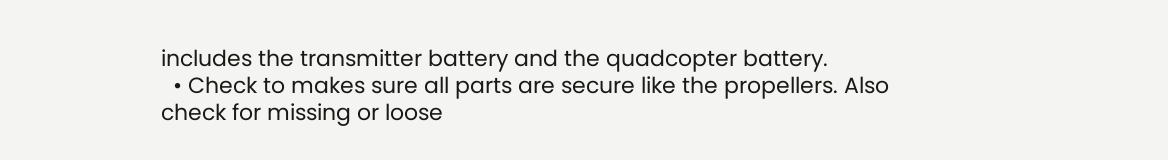includes the transmitter battery and the quadcopter battery.
  • Check to makes sure all parts are secure like the propellers. Also check for missing or loose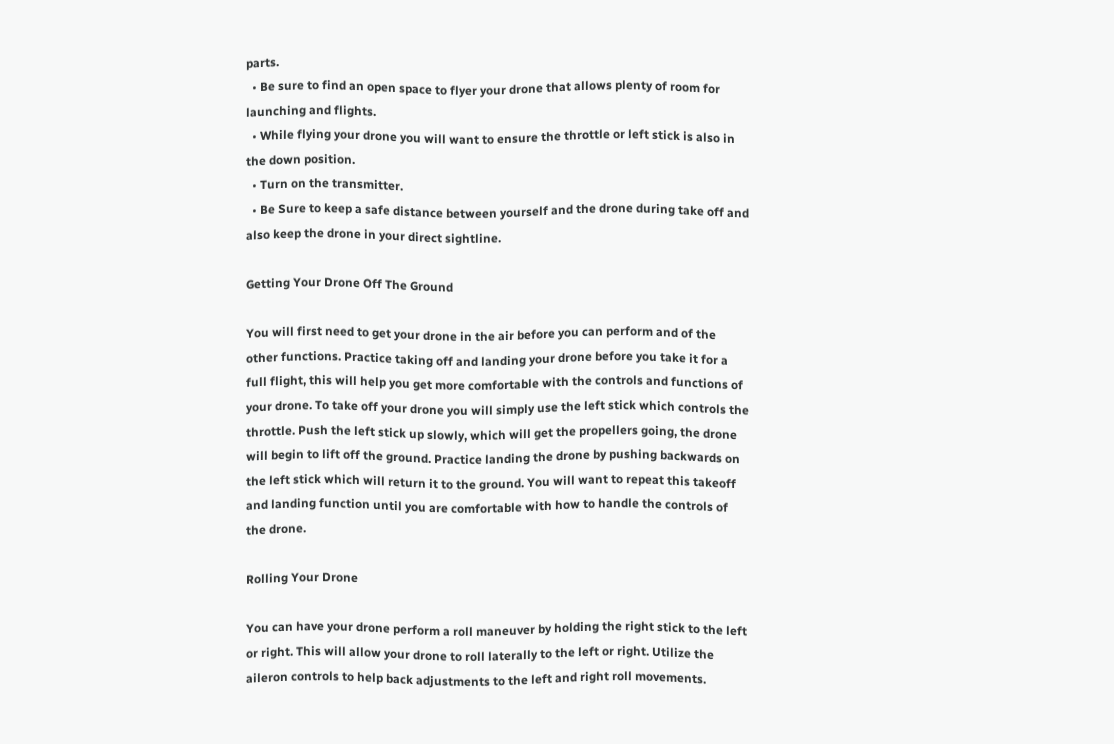parts.
  • Be sure to find an open space to flyer your drone that allows plenty of room for launching and flights.
  • While flying your drone you will want to ensure the throttle or left stick is also in the down position.
  • Turn on the transmitter.
  • Be Sure to keep a safe distance between yourself and the drone during take off and also keep the drone in your direct sightline.

Getting Your Drone Off The Ground

You will first need to get your drone in the air before you can perform and of the other functions. Practice taking off and landing your drone before you take it for a full flight, this will help you get more comfortable with the controls and functions of your drone. To take off your drone you will simply use the left stick which controls the throttle. Push the left stick up slowly, which will get the propellers going, the drone will begin to lift off the ground. Practice landing the drone by pushing backwards on the left stick which will return it to the ground. You will want to repeat this takeoff and landing function until you are comfortable with how to handle the controls of the drone.

Rolling Your Drone

You can have your drone perform a roll maneuver by holding the right stick to the left or right. This will allow your drone to roll laterally to the left or right. Utilize the aileron controls to help back adjustments to the left and right roll movements.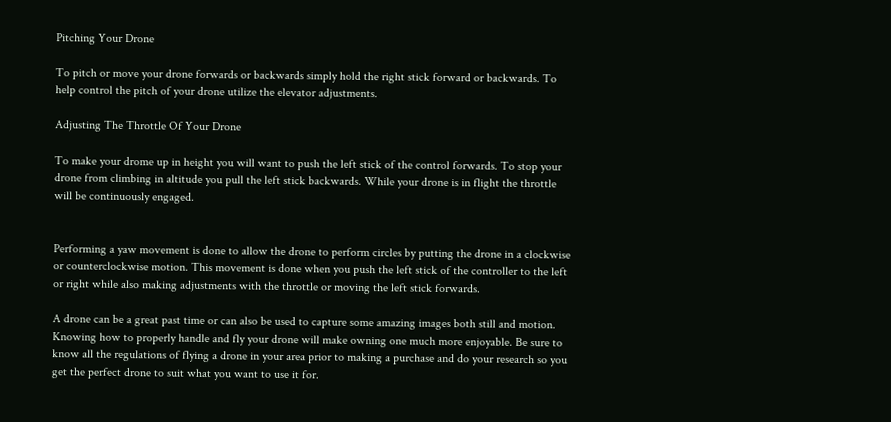Pitching Your Drone

To pitch or move your drone forwards or backwards simply hold the right stick forward or backwards. To help control the pitch of your drone utilize the elevator adjustments.

Adjusting The Throttle Of Your Drone

To make your drome up in height you will want to push the left stick of the control forwards. To stop your drone from climbing in altitude you pull the left stick backwards. While your drone is in flight the throttle will be continuously engaged.


Performing a yaw movement is done to allow the drone to perform circles by putting the drone in a clockwise or counterclockwise motion. This movement is done when you push the left stick of the controller to the left or right while also making adjustments with the throttle or moving the left stick forwards.

A drone can be a great past time or can also be used to capture some amazing images both still and motion. Knowing how to properly handle and fly your drone will make owning one much more enjoyable. Be sure to know all the regulations of flying a drone in your area prior to making a purchase and do your research so you get the perfect drone to suit what you want to use it for.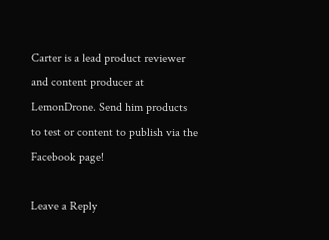Carter is a lead product reviewer and content producer at LemonDrone. Send him products to test or content to publish via the Facebook page!

Leave a Reply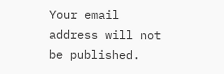Your email address will not be published.